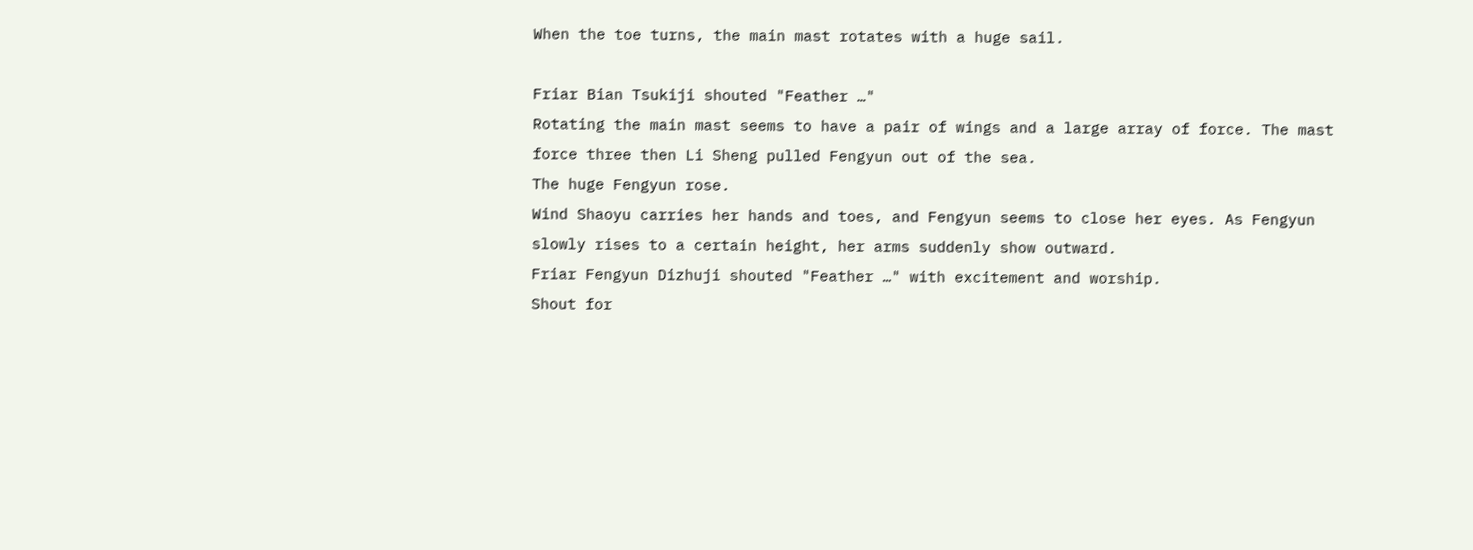When the toe turns, the main mast rotates with a huge sail.

Friar Bian Tsukiji shouted "Feather …"
Rotating the main mast seems to have a pair of wings and a large array of force. The mast force three then Li Sheng pulled Fengyun out of the sea.
The huge Fengyun rose.
Wind Shaoyu carries her hands and toes, and Fengyun seems to close her eyes. As Fengyun slowly rises to a certain height, her arms suddenly show outward.
Friar Fengyun Dizhuji shouted "Feather …" with excitement and worship.
Shout for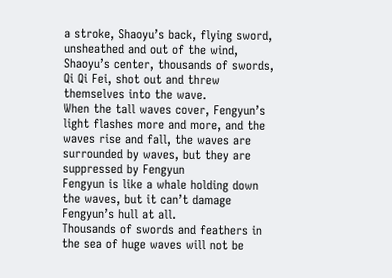a stroke, Shaoyu’s back, flying sword, unsheathed and out of the wind, Shaoyu’s center, thousands of swords, Qi Qi Fei, shot out and threw themselves into the wave.
When the tall waves cover, Fengyun’s light flashes more and more, and the waves rise and fall, the waves are surrounded by waves, but they are suppressed by Fengyun
Fengyun is like a whale holding down the waves, but it can’t damage Fengyun’s hull at all.
Thousands of swords and feathers in the sea of huge waves will not be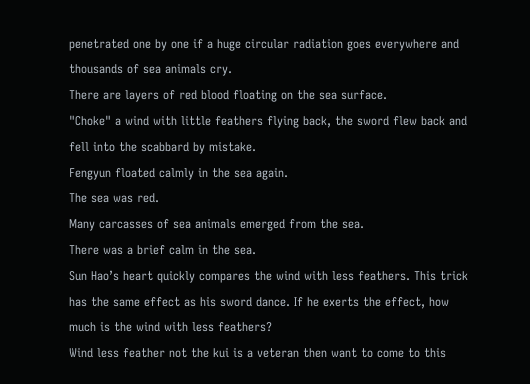penetrated one by one if a huge circular radiation goes everywhere and thousands of sea animals cry.
There are layers of red blood floating on the sea surface.
"Choke" a wind with little feathers flying back, the sword flew back and fell into the scabbard by mistake.
Fengyun floated calmly in the sea again.
The sea was red.
Many carcasses of sea animals emerged from the sea.
There was a brief calm in the sea.
Sun Hao’s heart quickly compares the wind with less feathers. This trick has the same effect as his sword dance. If he exerts the effect, how much is the wind with less feathers?
Wind less feather not the kui is a veteran then want to come to this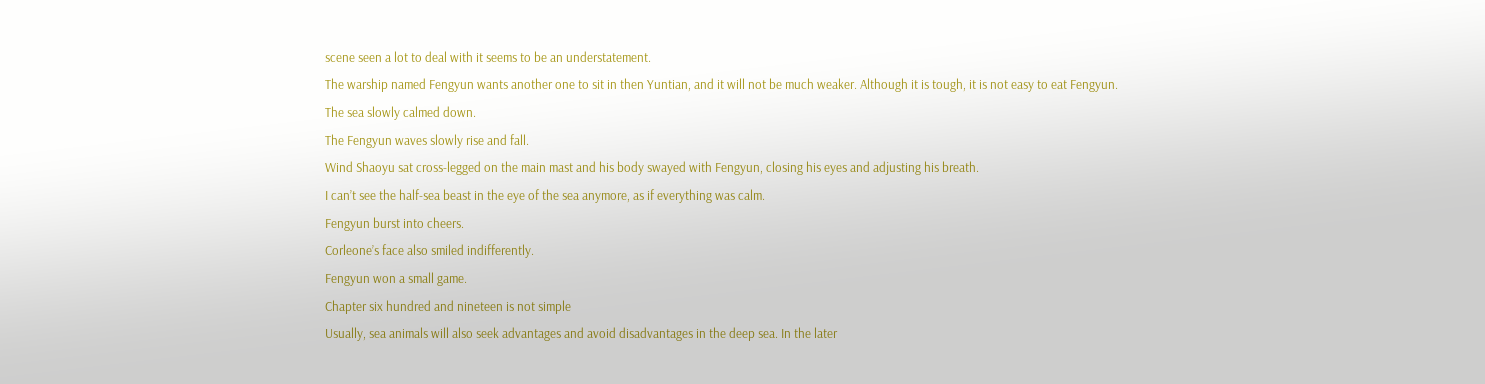scene seen a lot to deal with it seems to be an understatement.
The warship named Fengyun wants another one to sit in then Yuntian, and it will not be much weaker. Although it is tough, it is not easy to eat Fengyun.
The sea slowly calmed down.
The Fengyun waves slowly rise and fall.
Wind Shaoyu sat cross-legged on the main mast and his body swayed with Fengyun, closing his eyes and adjusting his breath.
I can’t see the half-sea beast in the eye of the sea anymore, as if everything was calm.
Fengyun burst into cheers.
Corleone’s face also smiled indifferently.
Fengyun won a small game.
Chapter six hundred and nineteen is not simple
Usually, sea animals will also seek advantages and avoid disadvantages in the deep sea. In the later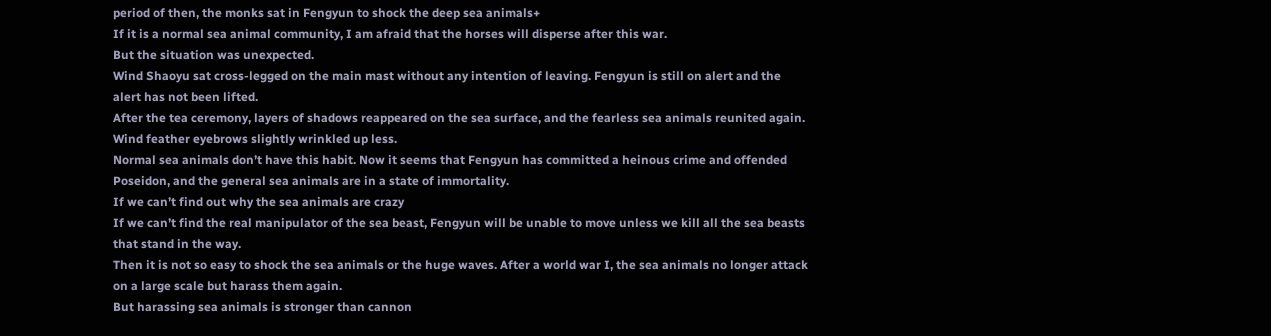period of then, the monks sat in Fengyun to shock the deep sea animals+
If it is a normal sea animal community, I am afraid that the horses will disperse after this war.
But the situation was unexpected.
Wind Shaoyu sat cross-legged on the main mast without any intention of leaving. Fengyun is still on alert and the alert has not been lifted.
After the tea ceremony, layers of shadows reappeared on the sea surface, and the fearless sea animals reunited again.
Wind feather eyebrows slightly wrinkled up less.
Normal sea animals don’t have this habit. Now it seems that Fengyun has committed a heinous crime and offended Poseidon, and the general sea animals are in a state of immortality.
If we can’t find out why the sea animals are crazy
If we can’t find the real manipulator of the sea beast, Fengyun will be unable to move unless we kill all the sea beasts that stand in the way.
Then it is not so easy to shock the sea animals or the huge waves. After a world war I, the sea animals no longer attack on a large scale but harass them again.
But harassing sea animals is stronger than cannon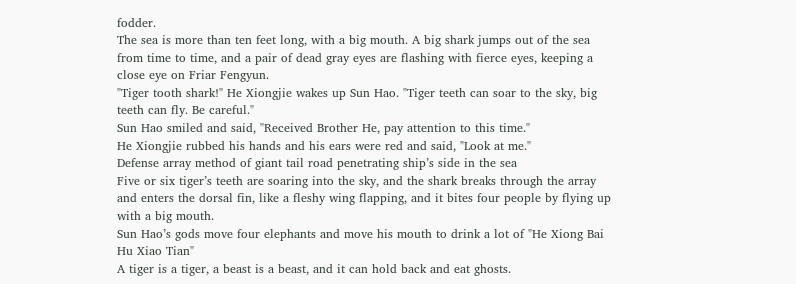fodder.
The sea is more than ten feet long, with a big mouth. A big shark jumps out of the sea from time to time, and a pair of dead gray eyes are flashing with fierce eyes, keeping a close eye on Friar Fengyun.
"Tiger tooth shark!" He Xiongjie wakes up Sun Hao. "Tiger teeth can soar to the sky, big teeth can fly. Be careful."
Sun Hao smiled and said, "Received Brother He, pay attention to this time."
He Xiongjie rubbed his hands and his ears were red and said, "Look at me."
Defense array method of giant tail road penetrating ship’s side in the sea
Five or six tiger’s teeth are soaring into the sky, and the shark breaks through the array and enters the dorsal fin, like a fleshy wing flapping, and it bites four people by flying up with a big mouth.
Sun Hao’s gods move four elephants and move his mouth to drink a lot of "He Xiong Bai Hu Xiao Tian"
A tiger is a tiger, a beast is a beast, and it can hold back and eat ghosts.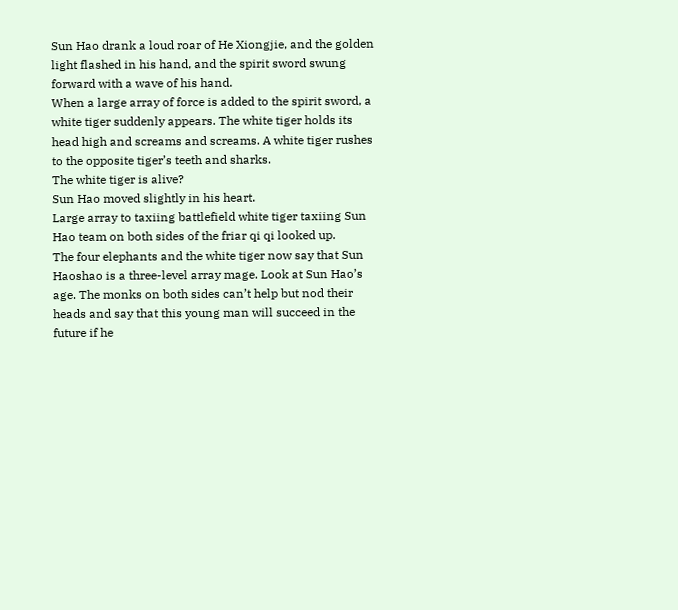Sun Hao drank a loud roar of He Xiongjie, and the golden light flashed in his hand, and the spirit sword swung forward with a wave of his hand.
When a large array of force is added to the spirit sword, a white tiger suddenly appears. The white tiger holds its head high and screams and screams. A white tiger rushes to the opposite tiger’s teeth and sharks.
The white tiger is alive?
Sun Hao moved slightly in his heart.
Large array to taxiing battlefield white tiger taxiing Sun Hao team on both sides of the friar qi qi looked up.
The four elephants and the white tiger now say that Sun Haoshao is a three-level array mage. Look at Sun Hao’s age. The monks on both sides can’t help but nod their heads and say that this young man will succeed in the future if he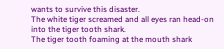wants to survive this disaster.
The white tiger screamed and all eyes ran head-on into the tiger tooth shark.
The tiger tooth foaming at the mouth shark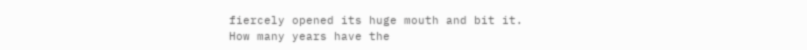fiercely opened its huge mouth and bit it.
How many years have the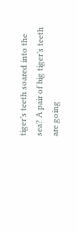tiger’s teeth soared into the sea? A pair of big tiger’s teeth are going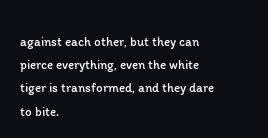against each other, but they can pierce everything, even the white tiger is transformed, and they dare to bite.